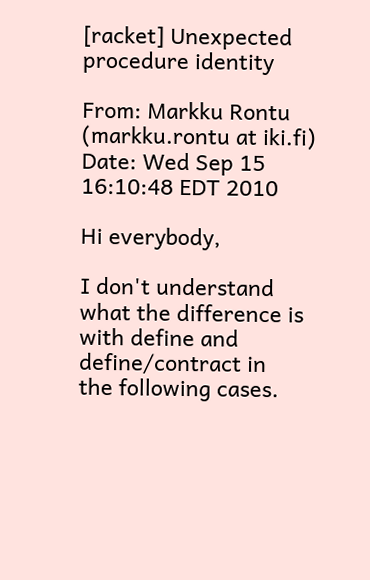[racket] Unexpected procedure identity

From: Markku Rontu (markku.rontu at iki.fi)
Date: Wed Sep 15 16:10:48 EDT 2010

Hi everybody,

I don't understand what the difference is with define and define/contract in
the following cases.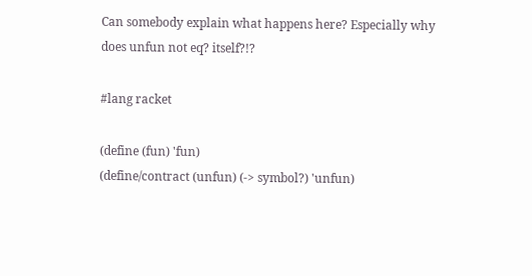Can somebody explain what happens here? Especially why
does unfun not eq? itself?!?

#lang racket

(define (fun) 'fun)
(define/contract (unfun) (-> symbol?) 'unfun)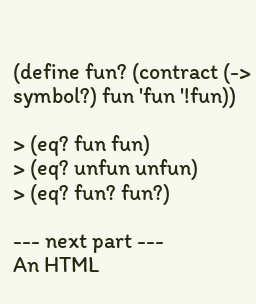(define fun? (contract (-> symbol?) fun 'fun '!fun))

> (eq? fun fun)
> (eq? unfun unfun)
> (eq? fun? fun?)

--- next part ---
An HTML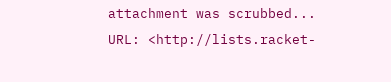attachment was scrubbed...
URL: <http://lists.racket-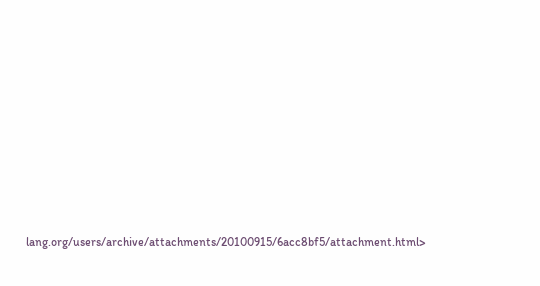lang.org/users/archive/attachments/20100915/6acc8bf5/attachment.html>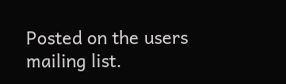Posted on the users mailing list.